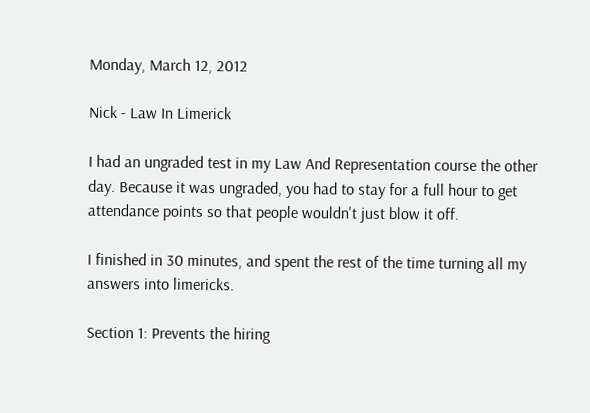Monday, March 12, 2012

Nick - Law In Limerick

I had an ungraded test in my Law And Representation course the other day. Because it was ungraded, you had to stay for a full hour to get attendance points so that people wouldn't just blow it off.

I finished in 30 minutes, and spent the rest of the time turning all my answers into limericks.

Section 1: Prevents the hiring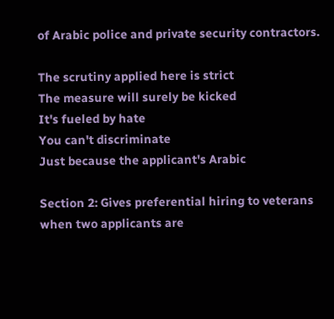of Arabic police and private security contractors.

The scrutiny applied here is strict
The measure will surely be kicked
It's fueled by hate
You can't discriminate
Just because the applicant's Arabic

Section 2: Gives preferential hiring to veterans when two applicants are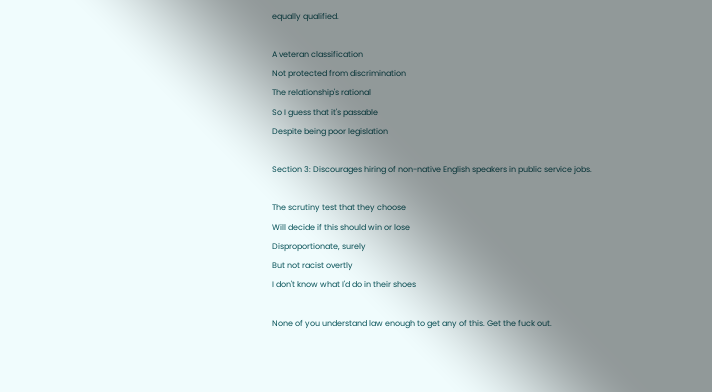equally qualified.

A veteran classification
Not protected from discrimination
The relationship's rational
So I guess that it's passable
Despite being poor legislation

Section 3: Discourages hiring of non-native English speakers in public service jobs.

The scrutiny test that they choose
Will decide if this should win or lose
Disproportionate, surely
But not racist overtly
I don't know what I'd do in their shoes

None of you understand law enough to get any of this. Get the fuck out.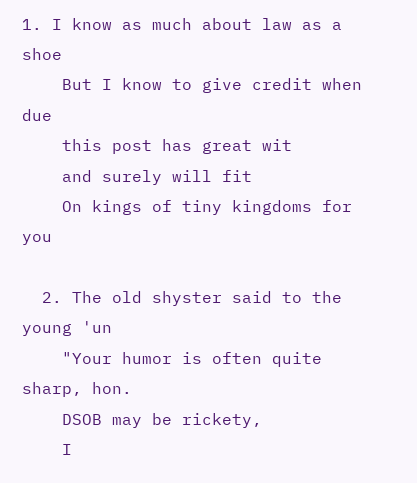1. I know as much about law as a shoe
    But I know to give credit when due
    this post has great wit
    and surely will fit
    On kings of tiny kingdoms for you

  2. The old shyster said to the young 'un
    "Your humor is often quite sharp, hon.
    DSOB may be rickety,
    I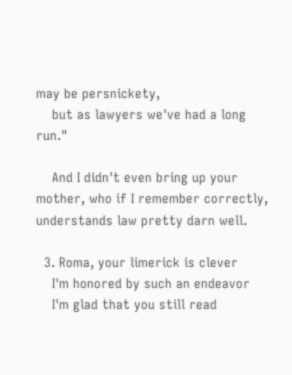may be persnickety,
    but as lawyers we've had a long run."

    And I didn't even bring up your mother, who if I remember correctly, understands law pretty darn well.

  3. Roma, your limerick is clever
    I'm honored by such an endeavor
    I'm glad that you still read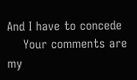And I have to concede
    Your comments are my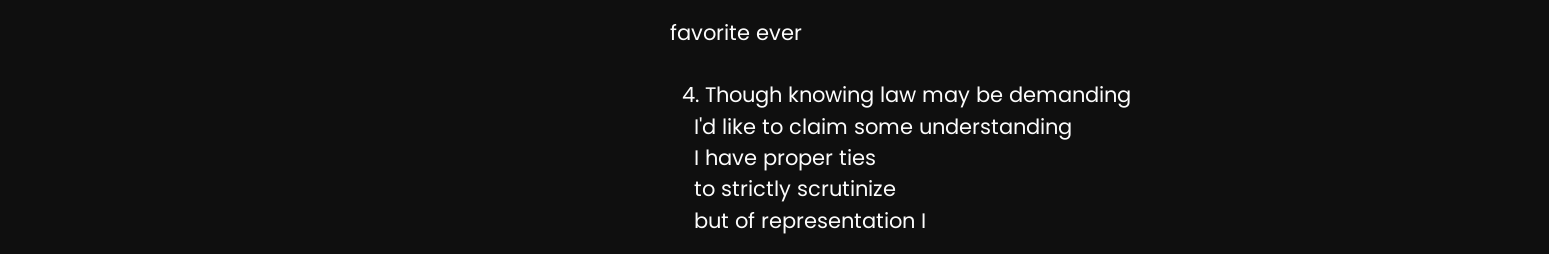favorite ever

  4. Though knowing law may be demanding
    I'd like to claim some understanding
    I have proper ties
    to strictly scrutinize
    but of representation I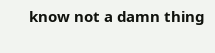know not a damn thing